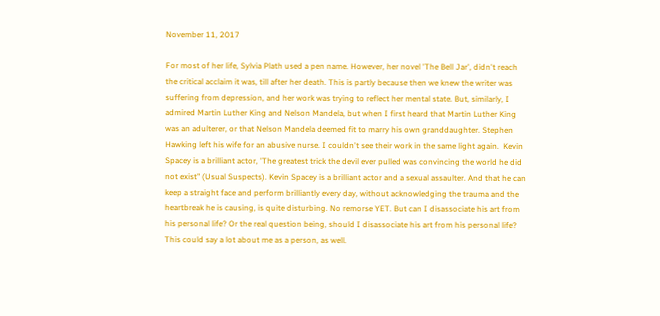November 11, 2017

For most of her life, Sylvia Plath used a pen name. However, her novel 'The Bell Jar', didn't reach the critical acclaim it was, till after her death. This is partly because then we knew the writer was suffering from depression, and her work was trying to reflect her mental state. But, similarly, I admired Martin Luther King and Nelson Mandela, but when I first heard that Martin Luther King was an adulterer, or that Nelson Mandela deemed fit to marry his own granddaughter. Stephen Hawking left his wife for an abusive nurse. I couldn't see their work in the same light again.  Kevin Spacey is a brilliant actor, 'The greatest trick the devil ever pulled was convincing the world he did not exist" (Usual Suspects). Kevin Spacey is a brilliant actor and a sexual assaulter. And that he can keep a straight face and perform brilliantly every day, without acknowledging the trauma and the heartbreak he is causing, is quite disturbing. No remorse YET. But can I disassociate his art from his personal life? Or the real question being, should I disassociate his art from his personal life? This could say a lot about me as a person, as well.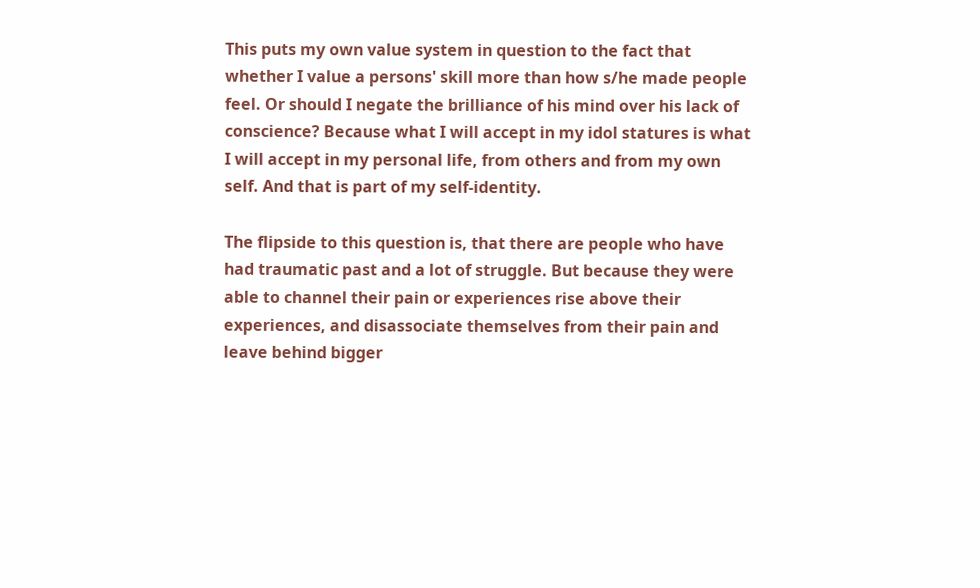This puts my own value system in question to the fact that whether I value a persons' skill more than how s/he made people feel. Or should I negate the brilliance of his mind over his lack of conscience? Because what I will accept in my idol statures is what I will accept in my personal life, from others and from my own self. And that is part of my self-identity.

The flipside to this question is, that there are people who have had traumatic past and a lot of struggle. But because they were able to channel their pain or experiences rise above their experiences, and disassociate themselves from their pain and leave behind bigger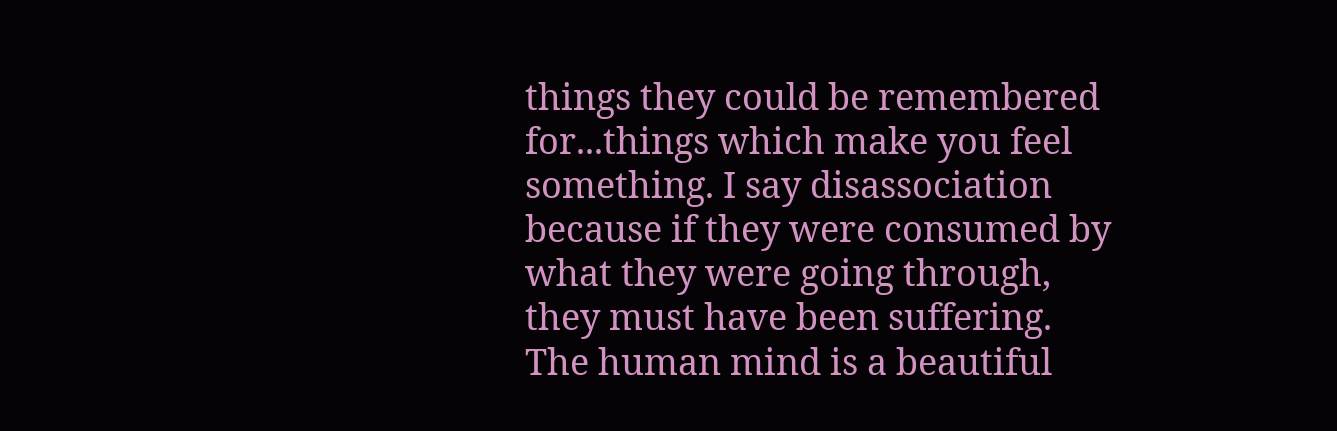things they could be remembered for...things which make you feel something. I say disassociation because if they were consumed by what they were going through, they must have been suffering. The human mind is a beautiful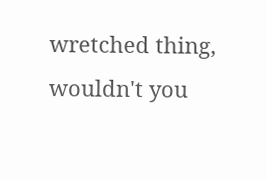wretched thing, wouldn't you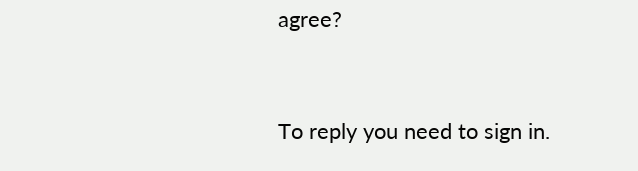agree?


To reply you need to sign in.